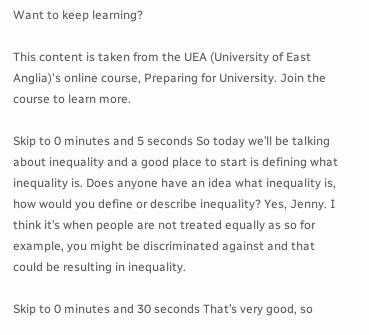Want to keep learning?

This content is taken from the UEA (University of East Anglia)'s online course, Preparing for University. Join the course to learn more.

Skip to 0 minutes and 5 seconds So today we’ll be talking about inequality and a good place to start is defining what inequality is. Does anyone have an idea what inequality is, how would you define or describe inequality? Yes, Jenny. I think it’s when people are not treated equally as so for example, you might be discriminated against and that could be resulting in inequality.

Skip to 0 minutes and 30 seconds That’s very good, so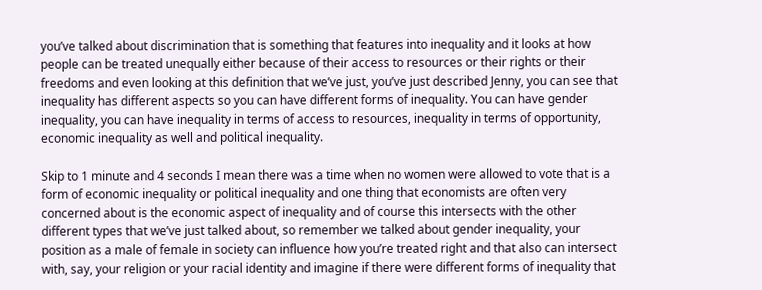you’ve talked about discrimination that is something that features into inequality and it looks at how people can be treated unequally either because of their access to resources or their rights or their freedoms and even looking at this definition that we’ve just, you’ve just described Jenny, you can see that inequality has different aspects so you can have different forms of inequality. You can have gender inequality, you can have inequality in terms of access to resources, inequality in terms of opportunity, economic inequality as well and political inequality.

Skip to 1 minute and 4 seconds I mean there was a time when no women were allowed to vote that is a form of economic inequality or political inequality and one thing that economists are often very concerned about is the economic aspect of inequality and of course this intersects with the other different types that we’ve just talked about, so remember we talked about gender inequality, your position as a male of female in society can influence how you’re treated right and that also can intersect with, say, your religion or your racial identity and imagine if there were different forms of inequality that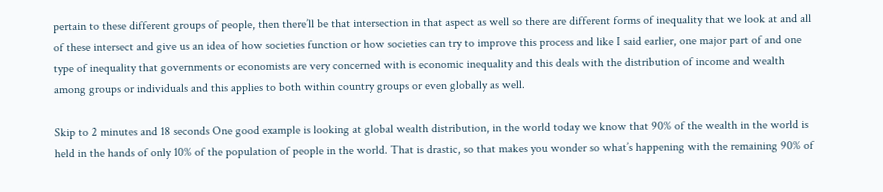pertain to these different groups of people, then there’ll be that intersection in that aspect as well so there are different forms of inequality that we look at and all of these intersect and give us an idea of how societies function or how societies can try to improve this process and like I said earlier, one major part of and one type of inequality that governments or economists are very concerned with is economic inequality and this deals with the distribution of income and wealth among groups or individuals and this applies to both within country groups or even globally as well.

Skip to 2 minutes and 18 seconds One good example is looking at global wealth distribution, in the world today we know that 90% of the wealth in the world is held in the hands of only 10% of the population of people in the world. That is drastic, so that makes you wonder so what’s happening with the remaining 90% of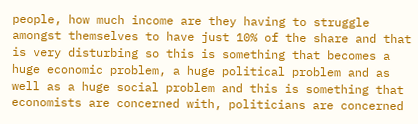people, how much income are they having to struggle amongst themselves to have just 10% of the share and that is very disturbing so this is something that becomes a huge economic problem, a huge political problem and as well as a huge social problem and this is something that economists are concerned with, politicians are concerned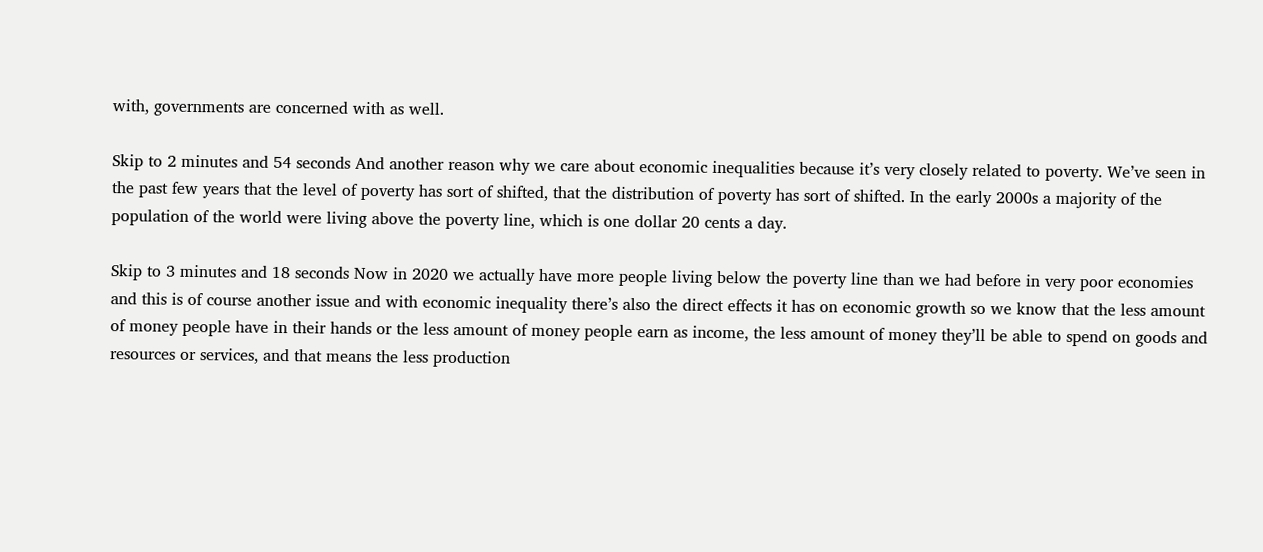with, governments are concerned with as well.

Skip to 2 minutes and 54 seconds And another reason why we care about economic inequalities because it’s very closely related to poverty. We’ve seen in the past few years that the level of poverty has sort of shifted, that the distribution of poverty has sort of shifted. In the early 2000s a majority of the population of the world were living above the poverty line, which is one dollar 20 cents a day.

Skip to 3 minutes and 18 seconds Now in 2020 we actually have more people living below the poverty line than we had before in very poor economies and this is of course another issue and with economic inequality there’s also the direct effects it has on economic growth so we know that the less amount of money people have in their hands or the less amount of money people earn as income, the less amount of money they’ll be able to spend on goods and resources or services, and that means the less production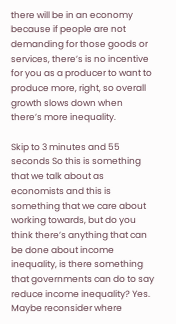there will be in an economy because if people are not demanding for those goods or services, there’s is no incentive for you as a producer to want to produce more, right, so overall growth slows down when there’s more inequality.

Skip to 3 minutes and 55 seconds So this is something that we talk about as economists and this is something that we care about working towards, but do you think there’s anything that can be done about income inequality, is there something that governments can do to say reduce income inequality? Yes. Maybe reconsider where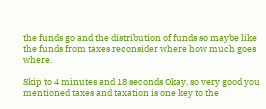the funds go and the distribution of funds so maybe like the funds from taxes reconsider where how much goes where.

Skip to 4 minutes and 18 seconds Okay, so very good you mentioned taxes and taxation is one key to the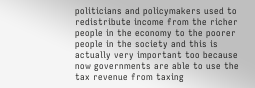politicians and policymakers used to redistribute income from the richer people in the economy to the poorer people in the society and this is actually very important too because now governments are able to use the tax revenue from taxing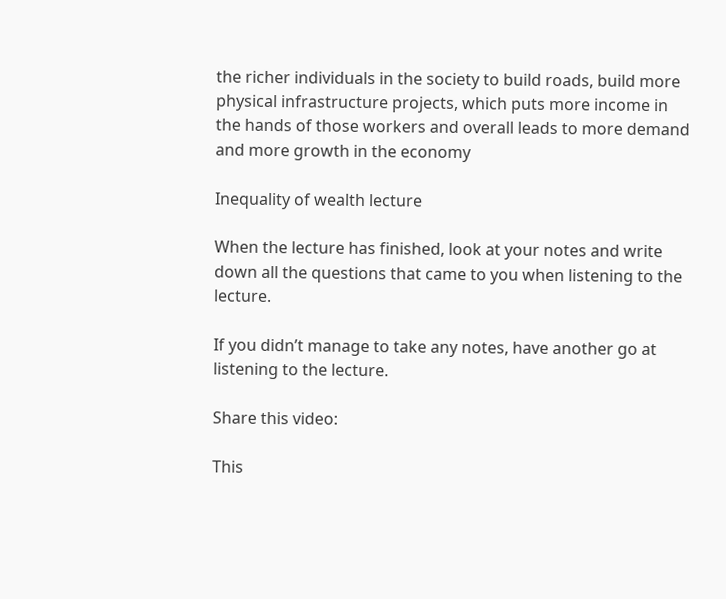the richer individuals in the society to build roads, build more physical infrastructure projects, which puts more income in the hands of those workers and overall leads to more demand and more growth in the economy

Inequality of wealth lecture

When the lecture has finished, look at your notes and write down all the questions that came to you when listening to the lecture.

If you didn’t manage to take any notes, have another go at listening to the lecture.

Share this video:

This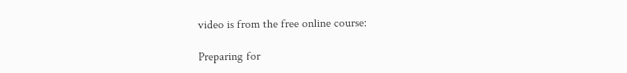video is from the free online course:

Preparing for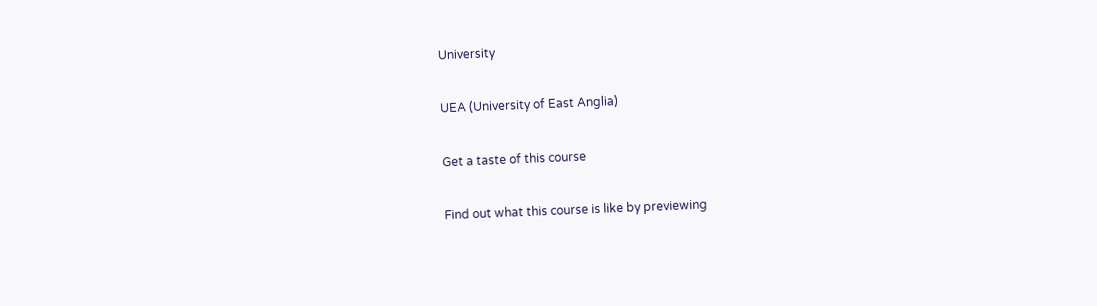University

UEA (University of East Anglia)

Get a taste of this course

Find out what this course is like by previewing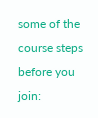some of the course steps before you join: